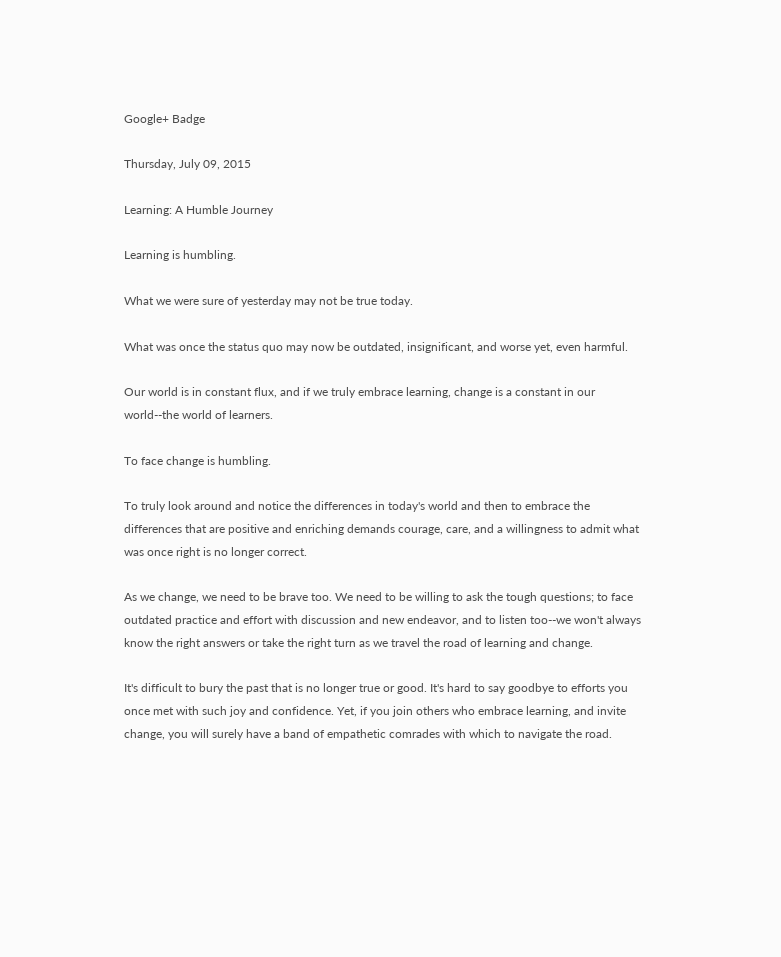Google+ Badge

Thursday, July 09, 2015

Learning: A Humble Journey

Learning is humbling.

What we were sure of yesterday may not be true today.

What was once the status quo may now be outdated, insignificant, and worse yet, even harmful.

Our world is in constant flux, and if we truly embrace learning, change is a constant in our world--the world of learners.

To face change is humbling.

To truly look around and notice the differences in today's world and then to embrace the differences that are positive and enriching demands courage, care, and a willingness to admit what was once right is no longer correct.

As we change, we need to be brave too. We need to be willing to ask the tough questions; to face outdated practice and effort with discussion and new endeavor, and to listen too--we won't always know the right answers or take the right turn as we travel the road of learning and change.

It's difficult to bury the past that is no longer true or good. It's hard to say goodbye to efforts you once met with such joy and confidence. Yet, if you join others who embrace learning, and invite change, you will surely have a band of empathetic comrades with which to navigate the road.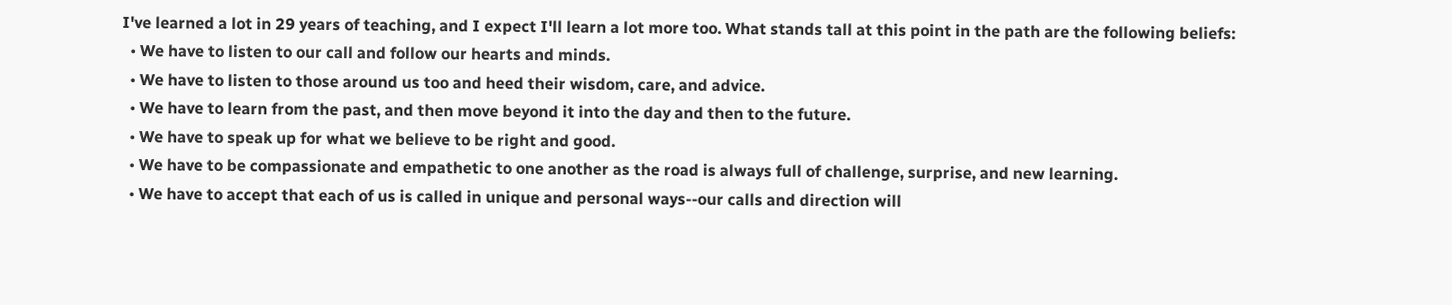I've learned a lot in 29 years of teaching, and I expect I'll learn a lot more too. What stands tall at this point in the path are the following beliefs:
  • We have to listen to our call and follow our hearts and minds.
  • We have to listen to those around us too and heed their wisdom, care, and advice.
  • We have to learn from the past, and then move beyond it into the day and then to the future.
  • We have to speak up for what we believe to be right and good.
  • We have to be compassionate and empathetic to one another as the road is always full of challenge, surprise, and new learning.
  • We have to accept that each of us is called in unique and personal ways--our calls and direction will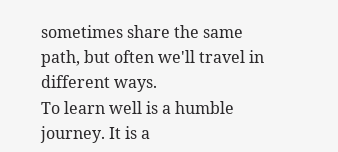sometimes share the same path, but often we'll travel in different ways.
To learn well is a humble journey. It is a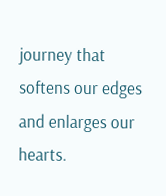journey that softens our edges and enlarges our hearts.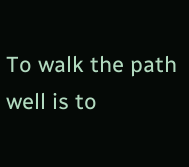To walk the path well is to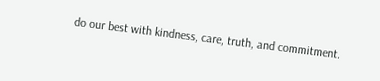do our best with kindness, care, truth, and commitment.